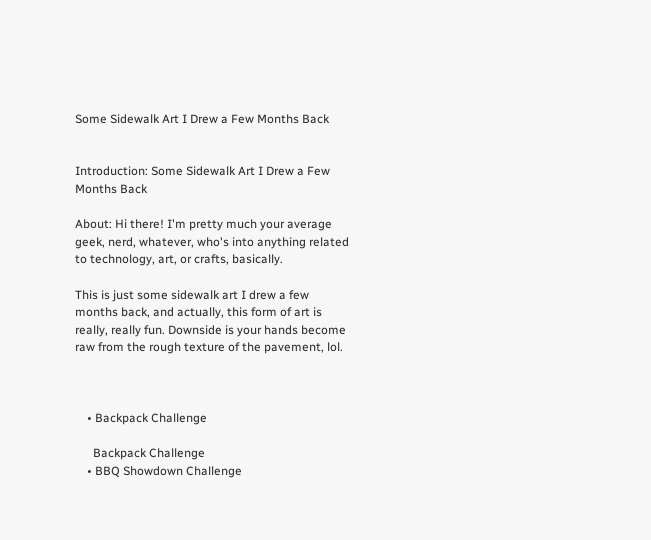Some Sidewalk Art I Drew a Few Months Back


Introduction: Some Sidewalk Art I Drew a Few Months Back

About: Hi there! I'm pretty much your average geek, nerd, whatever, who's into anything related to technology, art, or crafts, basically.

This is just some sidewalk art I drew a few months back, and actually, this form of art is really, really fun. Downside is your hands become raw from the rough texture of the pavement, lol.



    • Backpack Challenge

      Backpack Challenge
    • BBQ Showdown Challenge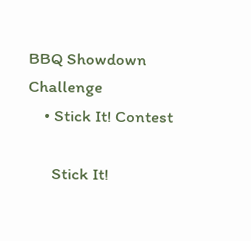BBQ Showdown Challenge
    • Stick It! Contest

      Stick It!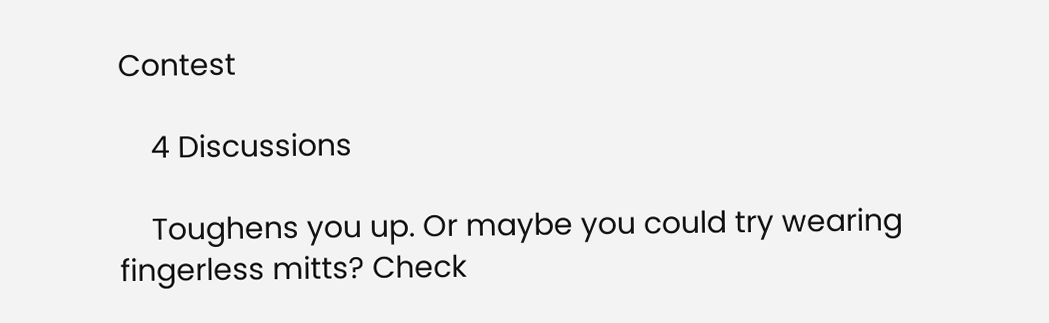Contest

    4 Discussions

    Toughens you up. Or maybe you could try wearing fingerless mitts? Check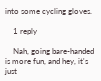into some cycling gloves.

    1 reply

    Nah, going bare-handed is more fun, and hey, it's just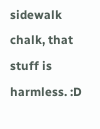sidewalk chalk, that stuff is harmless. :D